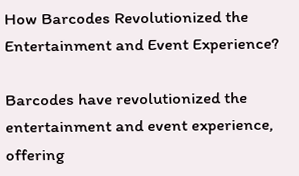How Barcodes Revolutionized the Entertainment and Event Experience?

Barcodes have revolutionized the entertainment and event experience, offering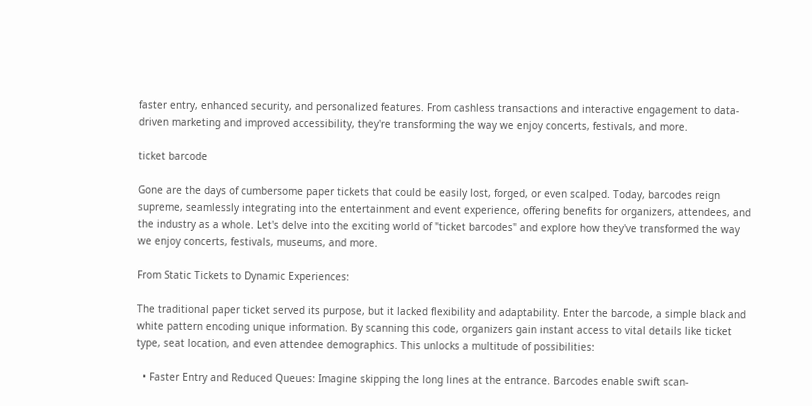faster entry, enhanced security, and personalized features. From cashless transactions and interactive engagement to data-driven marketing and improved accessibility, they're transforming the way we enjoy concerts, festivals, and more.

ticket barcode

Gone are the days of cumbersome paper tickets that could be easily lost, forged, or even scalped. Today, barcodes reign supreme, seamlessly integrating into the entertainment and event experience, offering benefits for organizers, attendees, and the industry as a whole. Let's delve into the exciting world of "ticket barcodes" and explore how they've transformed the way we enjoy concerts, festivals, museums, and more.

From Static Tickets to Dynamic Experiences:

The traditional paper ticket served its purpose, but it lacked flexibility and adaptability. Enter the barcode, a simple black and white pattern encoding unique information. By scanning this code, organizers gain instant access to vital details like ticket type, seat location, and even attendee demographics. This unlocks a multitude of possibilities:

  • Faster Entry and Reduced Queues: Imagine skipping the long lines at the entrance. Barcodes enable swift scan-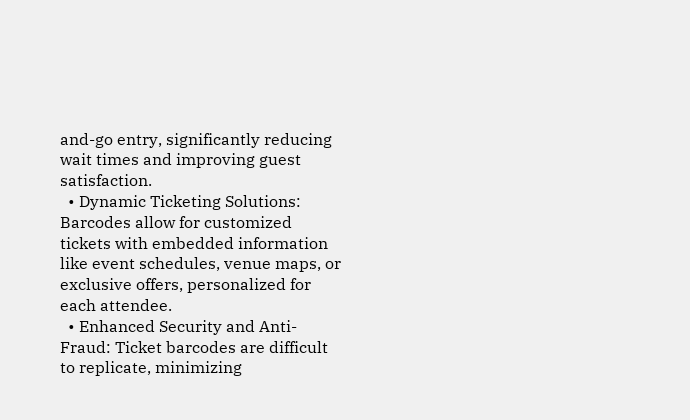and-go entry, significantly reducing wait times and improving guest satisfaction.
  • Dynamic Ticketing Solutions: Barcodes allow for customized tickets with embedded information like event schedules, venue maps, or exclusive offers, personalized for each attendee.
  • Enhanced Security and Anti-Fraud: Ticket barcodes are difficult to replicate, minimizing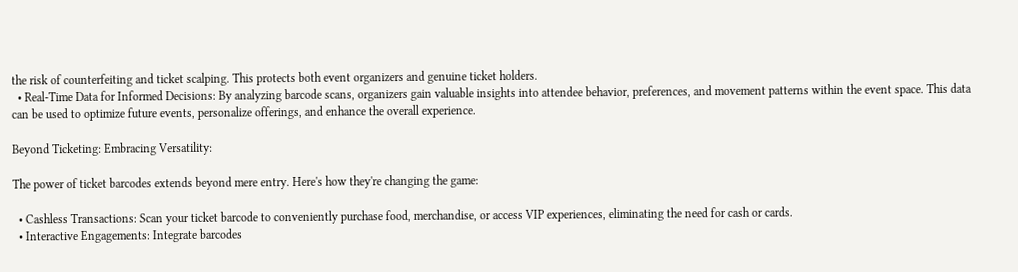the risk of counterfeiting and ticket scalping. This protects both event organizers and genuine ticket holders.
  • Real-Time Data for Informed Decisions: By analyzing barcode scans, organizers gain valuable insights into attendee behavior, preferences, and movement patterns within the event space. This data can be used to optimize future events, personalize offerings, and enhance the overall experience.

Beyond Ticketing: Embracing Versatility:

The power of ticket barcodes extends beyond mere entry. Here's how they're changing the game:

  • Cashless Transactions: Scan your ticket barcode to conveniently purchase food, merchandise, or access VIP experiences, eliminating the need for cash or cards.
  • Interactive Engagements: Integrate barcodes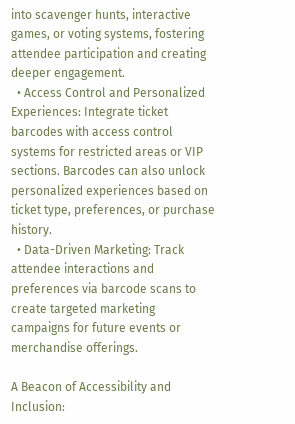into scavenger hunts, interactive games, or voting systems, fostering attendee participation and creating deeper engagement.
  • Access Control and Personalized Experiences: Integrate ticket barcodes with access control systems for restricted areas or VIP sections. Barcodes can also unlock personalized experiences based on ticket type, preferences, or purchase history.
  • Data-Driven Marketing: Track attendee interactions and preferences via barcode scans to create targeted marketing campaigns for future events or merchandise offerings.

A Beacon of Accessibility and Inclusion: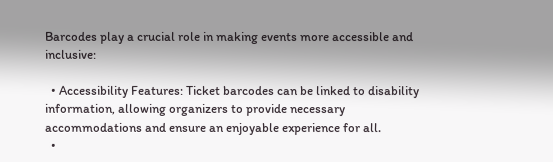Barcodes play a crucial role in making events more accessible and inclusive:

  • Accessibility Features: Ticket barcodes can be linked to disability information, allowing organizers to provide necessary accommodations and ensure an enjoyable experience for all.
  •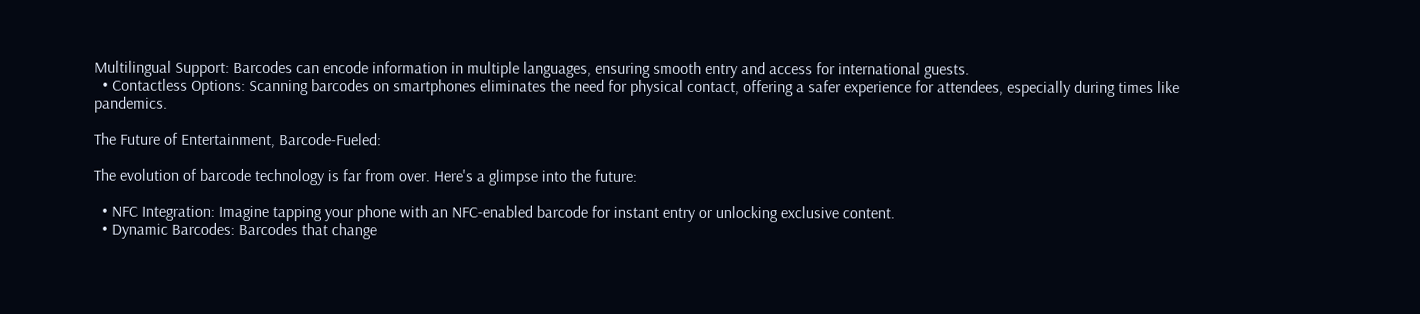Multilingual Support: Barcodes can encode information in multiple languages, ensuring smooth entry and access for international guests.
  • Contactless Options: Scanning barcodes on smartphones eliminates the need for physical contact, offering a safer experience for attendees, especially during times like pandemics.

The Future of Entertainment, Barcode-Fueled:

The evolution of barcode technology is far from over. Here's a glimpse into the future:

  • NFC Integration: Imagine tapping your phone with an NFC-enabled barcode for instant entry or unlocking exclusive content.
  • Dynamic Barcodes: Barcodes that change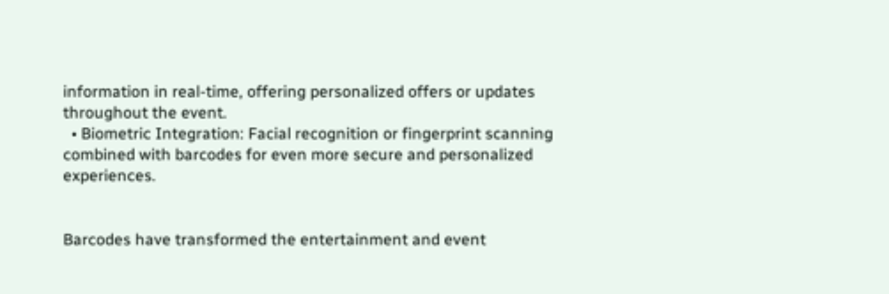information in real-time, offering personalized offers or updates throughout the event.
  • Biometric Integration: Facial recognition or fingerprint scanning combined with barcodes for even more secure and personalized experiences.


Barcodes have transformed the entertainment and event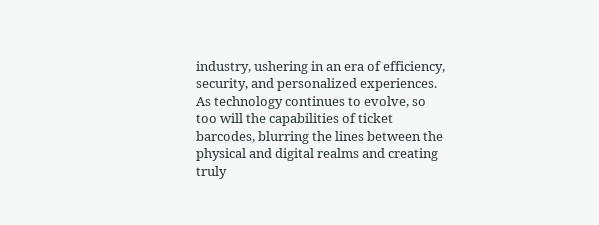industry, ushering in an era of efficiency, security, and personalized experiences. As technology continues to evolve, so too will the capabilities of ticket barcodes, blurring the lines between the physical and digital realms and creating truly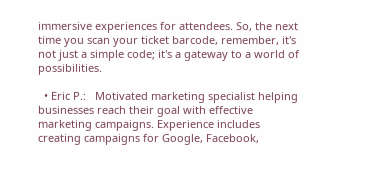immersive experiences for attendees. So, the next time you scan your ticket barcode, remember, it's not just a simple code; it's a gateway to a world of possibilities.

  • Eric P.:   Motivated marketing specialist helping businesses reach their goal with effective marketing campaigns. Experience includes creating campaigns for Google, Facebook,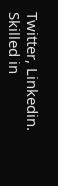Twitter, Linkedin. Skilled in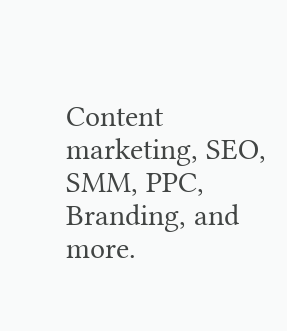Content marketing, SEO, SMM, PPC, Branding, and more.